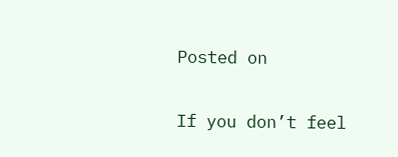Posted on

If you don’t feel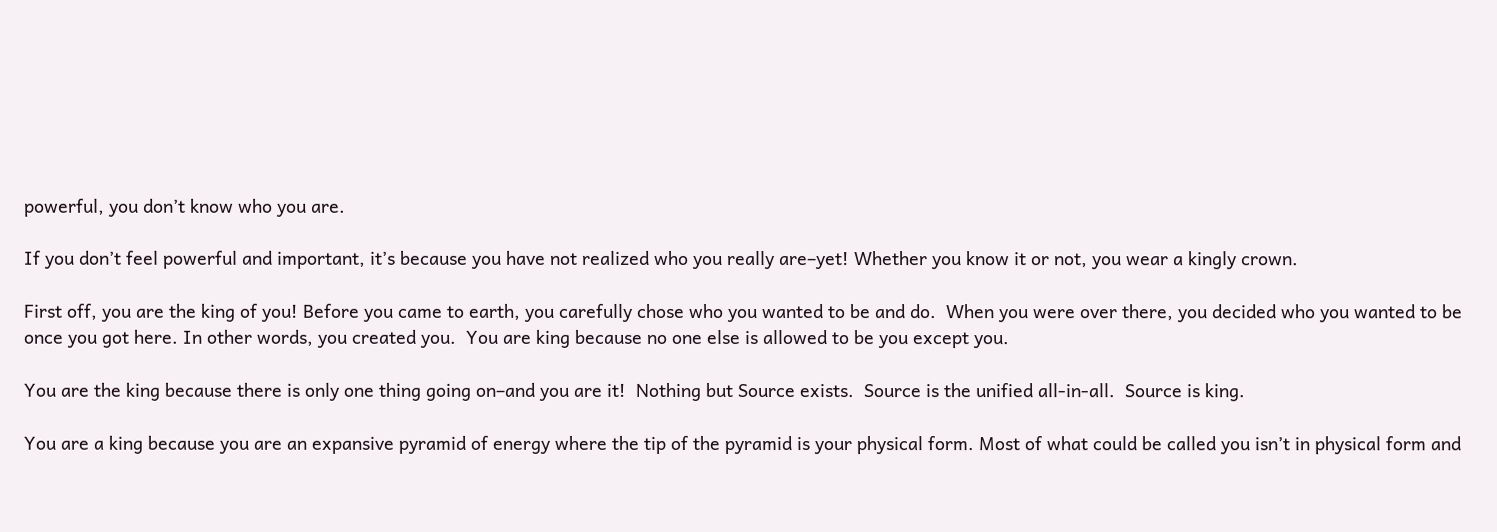powerful, you don’t know who you are.

If you don’t feel powerful and important, it’s because you have not realized who you really are–yet! Whether you know it or not, you wear a kingly crown.

First off, you are the king of you! Before you came to earth, you carefully chose who you wanted to be and do.  When you were over there, you decided who you wanted to be once you got here. In other words, you created you.  You are king because no one else is allowed to be you except you.

You are the king because there is only one thing going on–and you are it!  Nothing but Source exists.  Source is the unified all-in-all.  Source is king.

You are a king because you are an expansive pyramid of energy where the tip of the pyramid is your physical form. Most of what could be called you isn’t in physical form and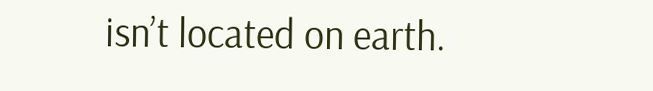isn’t located on earth.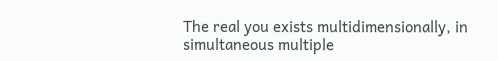The real you exists multidimensionally, in simultaneous multiple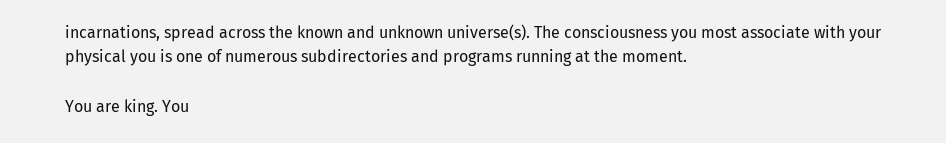incarnations, spread across the known and unknown universe(s). The consciousness you most associate with your physical you is one of numerous subdirectories and programs running at the moment.

You are king. You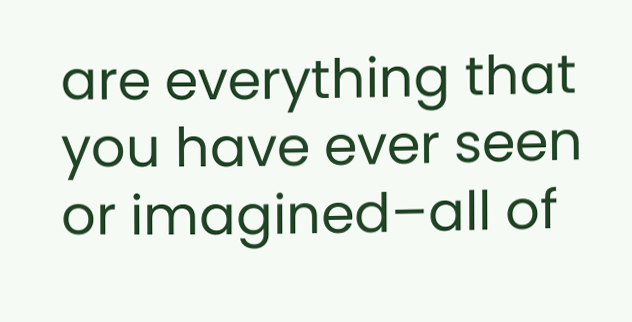are everything that you have ever seen or imagined–all of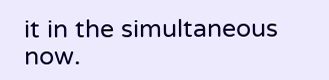it in the simultaneous now.